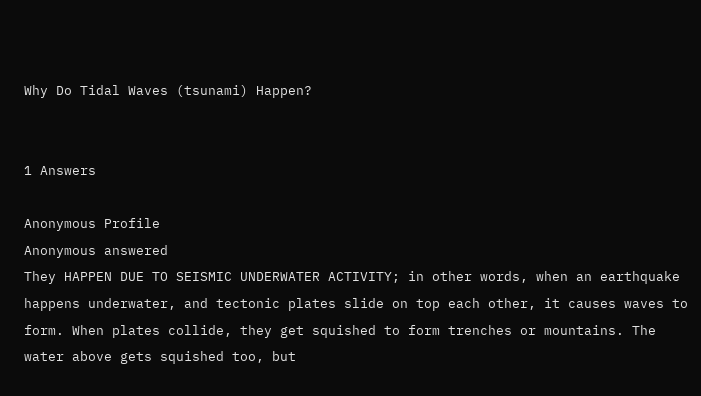Why Do Tidal Waves (tsunami) Happen?


1 Answers

Anonymous Profile
Anonymous answered
They HAPPEN DUE TO SEISMIC UNDERWATER ACTIVITY; in other words, when an earthquake happens underwater, and tectonic plates slide on top each other, it causes waves to form. When plates collide, they get squished to form trenches or mountains. The water above gets squished too, but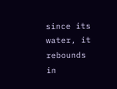since its water, it rebounds in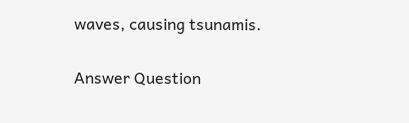waves, causing tsunamis.

Answer Question